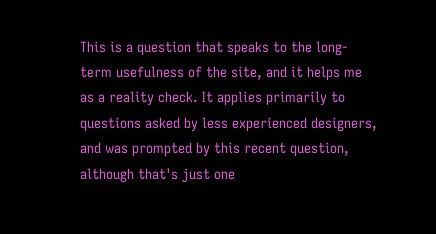This is a question that speaks to the long-term usefulness of the site, and it helps me as a reality check. It applies primarily to questions asked by less experienced designers, and was prompted by this recent question, although that's just one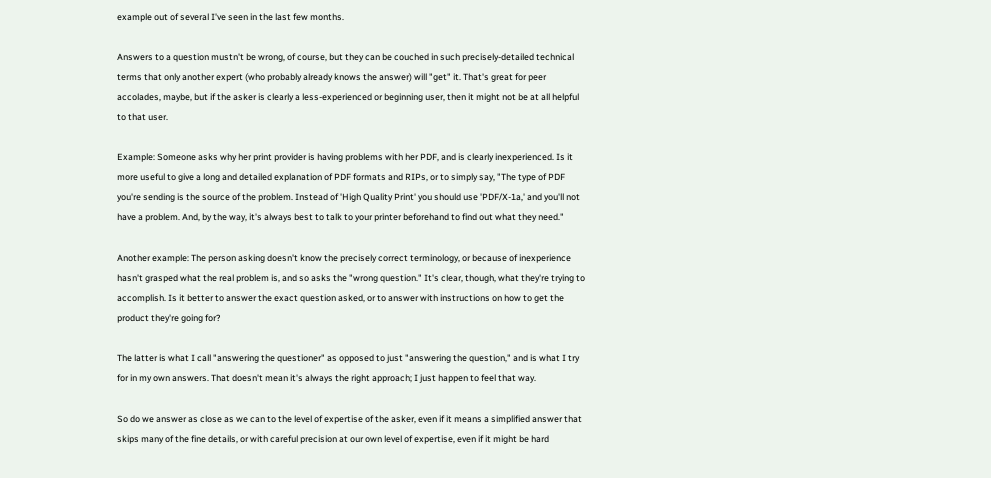example out of several I've seen in the last few months.

Answers to a question mustn't be wrong, of course, but they can be couched in such precisely-detailed technical terms that only another expert (who probably already knows the answer) will "get" it. That's great for peer accolades, maybe, but if the asker is clearly a less-experienced or beginning user, then it might not be at all helpful to that user.

Example: Someone asks why her print provider is having problems with her PDF, and is clearly inexperienced. Is it more useful to give a long and detailed explanation of PDF formats and RIPs, or to simply say, "The type of PDF you're sending is the source of the problem. Instead of 'High Quality Print' you should use 'PDF/X-1a,' and you'll not have a problem. And, by the way, it's always best to talk to your printer beforehand to find out what they need."

Another example: The person asking doesn't know the precisely correct terminology, or because of inexperience hasn't grasped what the real problem is, and so asks the "wrong question." It's clear, though, what they're trying to accomplish. Is it better to answer the exact question asked, or to answer with instructions on how to get the product they're going for?

The latter is what I call "answering the questioner" as opposed to just "answering the question," and is what I try for in my own answers. That doesn't mean it's always the right approach; I just happen to feel that way.

So do we answer as close as we can to the level of expertise of the asker, even if it means a simplified answer that skips many of the fine details, or with careful precision at our own level of expertise, even if it might be hard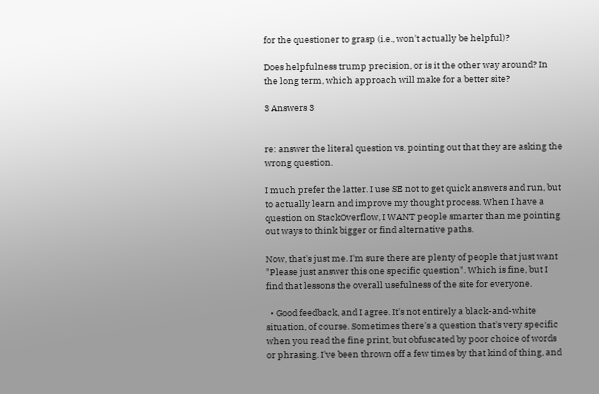for the questioner to grasp (i.e., won't actually be helpful)?

Does helpfulness trump precision, or is it the other way around? In the long term, which approach will make for a better site?

3 Answers 3


re: answer the literal question vs. pointing out that they are asking the wrong question.

I much prefer the latter. I use SE not to get quick answers and run, but to actually learn and improve my thought process. When I have a question on StackOverflow, I WANT people smarter than me pointing out ways to think bigger or find alternative paths.

Now, that's just me. I'm sure there are plenty of people that just want "Please just answer this one specific question". Which is fine, but I find that lessons the overall usefulness of the site for everyone.

  • Good feedback, and I agree. It's not entirely a black-and-white situation, of course. Sometimes there's a question that's very specific when you read the fine print, but obfuscated by poor choice of words or phrasing. I've been thrown off a few times by that kind of thing, and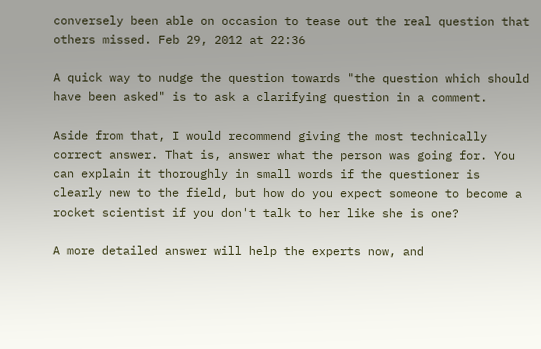conversely been able on occasion to tease out the real question that others missed. Feb 29, 2012 at 22:36

A quick way to nudge the question towards "the question which should have been asked" is to ask a clarifying question in a comment.

Aside from that, I would recommend giving the most technically correct answer. That is, answer what the person was going for. You can explain it thoroughly in small words if the questioner is clearly new to the field, but how do you expect someone to become a rocket scientist if you don't talk to her like she is one?

A more detailed answer will help the experts now, and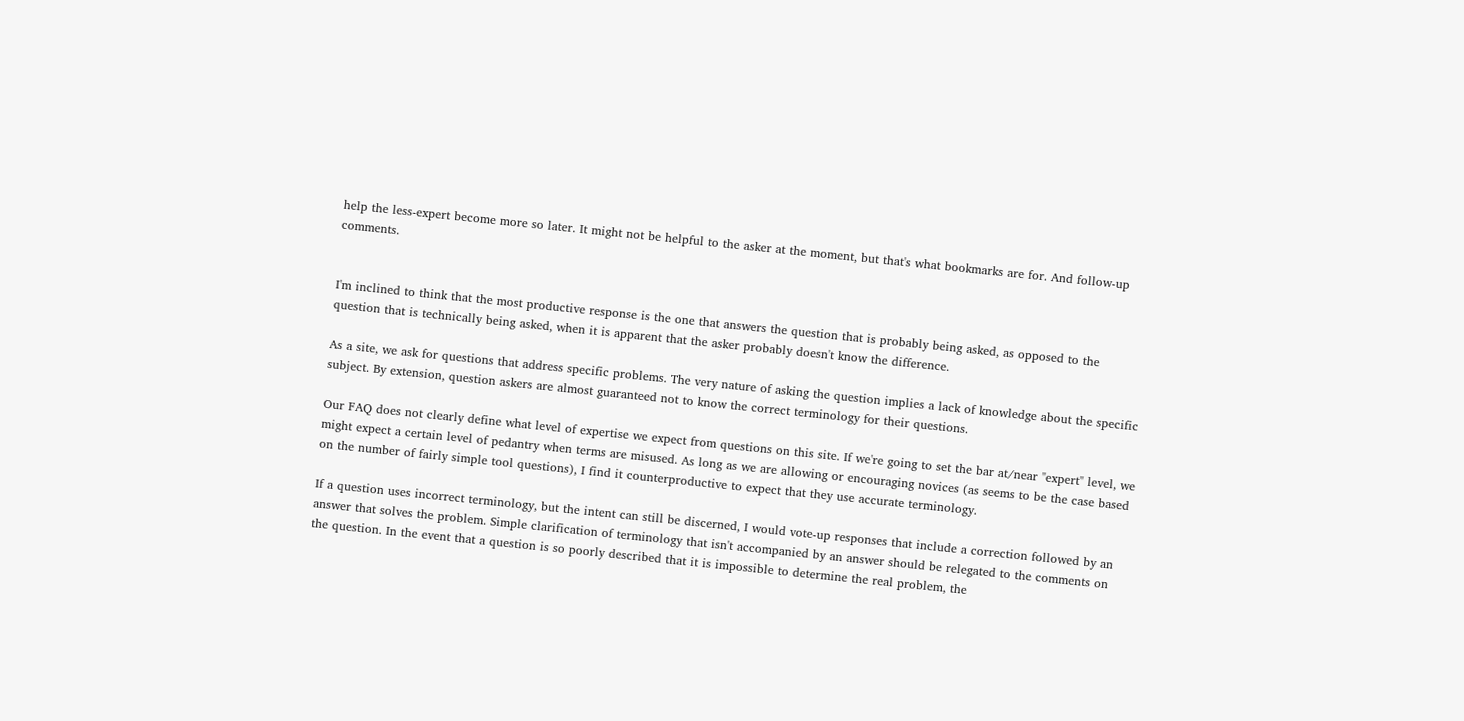help the less-expert become more so later. It might not be helpful to the asker at the moment, but that's what bookmarks are for. And follow-up comments.


I'm inclined to think that the most productive response is the one that answers the question that is probably being asked, as opposed to the question that is technically being asked, when it is apparent that the asker probably doesn't know the difference.

As a site, we ask for questions that address specific problems. The very nature of asking the question implies a lack of knowledge about the specific subject. By extension, question askers are almost guaranteed not to know the correct terminology for their questions.

Our FAQ does not clearly define what level of expertise we expect from questions on this site. If we're going to set the bar at/near "expert" level, we might expect a certain level of pedantry when terms are misused. As long as we are allowing or encouraging novices (as seems to be the case based on the number of fairly simple tool questions), I find it counterproductive to expect that they use accurate terminology.

If a question uses incorrect terminology, but the intent can still be discerned, I would vote-up responses that include a correction followed by an answer that solves the problem. Simple clarification of terminology that isn't accompanied by an answer should be relegated to the comments on the question. In the event that a question is so poorly described that it is impossible to determine the real problem, the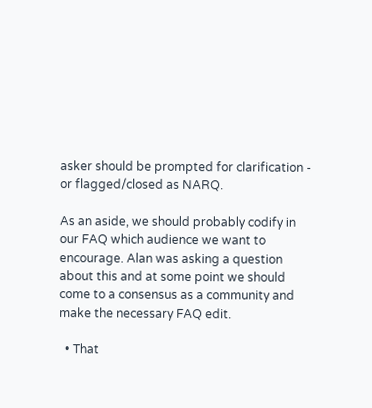asker should be prompted for clarification - or flagged/closed as NARQ.

As an aside, we should probably codify in our FAQ which audience we want to encourage. Alan was asking a question about this and at some point we should come to a consensus as a community and make the necessary FAQ edit.

  • That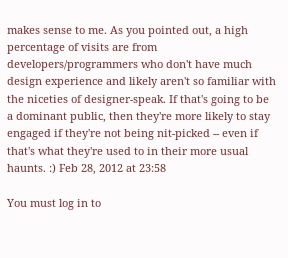makes sense to me. As you pointed out, a high percentage of visits are from developers/programmers who don't have much design experience and likely aren't so familiar with the niceties of designer-speak. If that's going to be a dominant public, then they're more likely to stay engaged if they're not being nit-picked -- even if that's what they're used to in their more usual haunts. :) Feb 28, 2012 at 23:58

You must log in to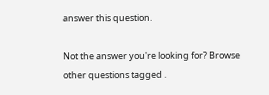answer this question.

Not the answer you're looking for? Browse other questions tagged .